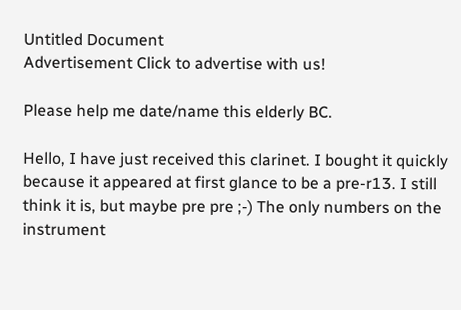Untitled Document
Advertisement Click to advertise with us!

Please help me date/name this elderly BC.

Hello, I have just received this clarinet. I bought it quickly because it appeared at first glance to be a pre-r13. I still think it is, but maybe pre pre ;-) The only numbers on the instrument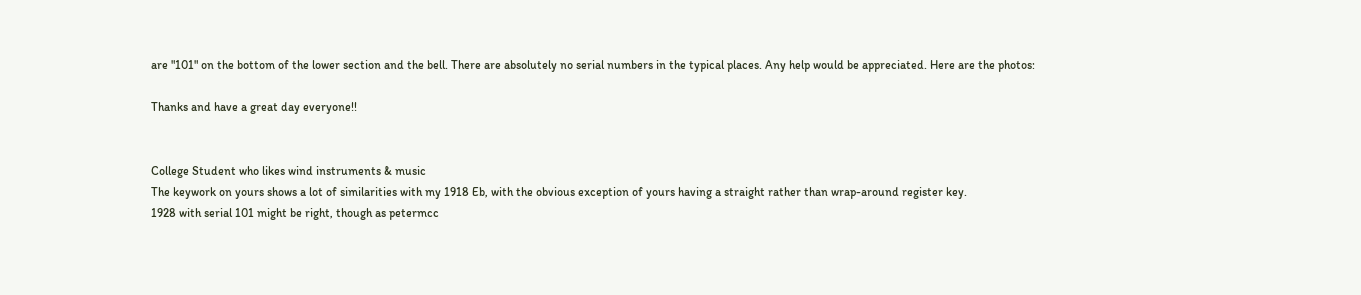are "101" on the bottom of the lower section and the bell. There are absolutely no serial numbers in the typical places. Any help would be appreciated. Here are the photos:

Thanks and have a great day everyone!!


College Student who likes wind instruments & music
The keywork on yours shows a lot of similarities with my 1918 Eb, with the obvious exception of yours having a straight rather than wrap-around register key.
1928 with serial 101 might be right, though as petermcc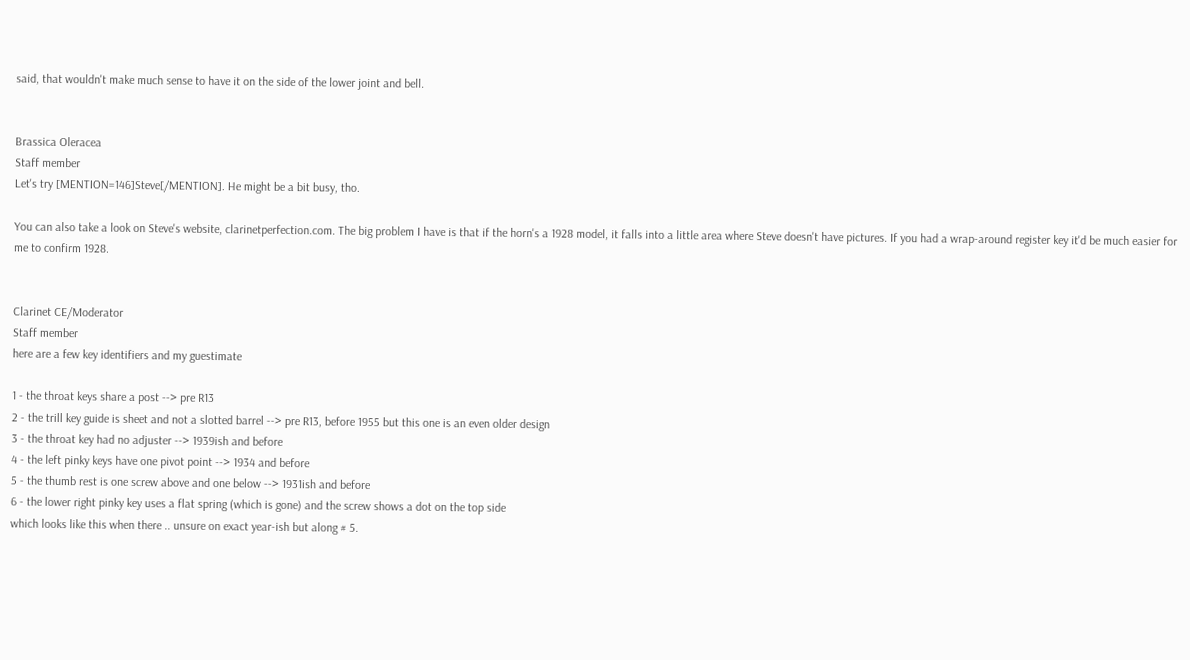said, that wouldn't make much sense to have it on the side of the lower joint and bell.


Brassica Oleracea
Staff member
Let's try [MENTION=146]Steve[/MENTION]. He might be a bit busy, tho.

You can also take a look on Steve's website, clarinetperfection.com. The big problem I have is that if the horn's a 1928 model, it falls into a little area where Steve doesn't have pictures. If you had a wrap-around register key it'd be much easier for me to confirm 1928.


Clarinet CE/Moderator
Staff member
here are a few key identifiers and my guestimate

1 - the throat keys share a post --> pre R13
2 - the trill key guide is sheet and not a slotted barrel --> pre R13, before 1955 but this one is an even older design
3 - the throat key had no adjuster --> 1939ish and before
4 - the left pinky keys have one pivot point --> 1934 and before
5 - the thumb rest is one screw above and one below --> 1931ish and before
6 - the lower right pinky key uses a flat spring (which is gone) and the screw shows a dot on the top side
which looks like this when there .. unsure on exact year-ish but along # 5.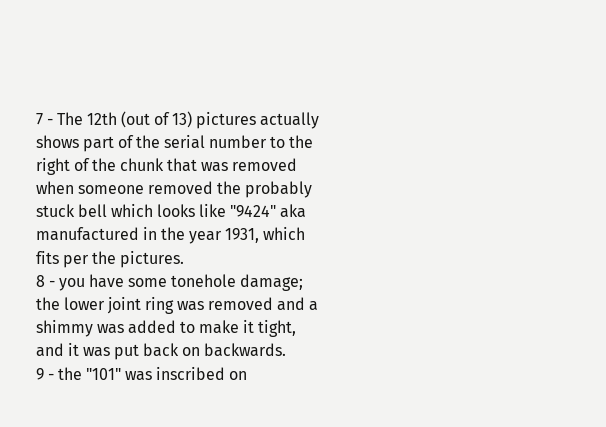7 - The 12th (out of 13) pictures actually shows part of the serial number to the right of the chunk that was removed when someone removed the probably stuck bell which looks like "9424" aka manufactured in the year 1931, which fits per the pictures.
8 - you have some tonehole damage; the lower joint ring was removed and a shimmy was added to make it tight, and it was put back on backwards.
9 - the "101" was inscribed on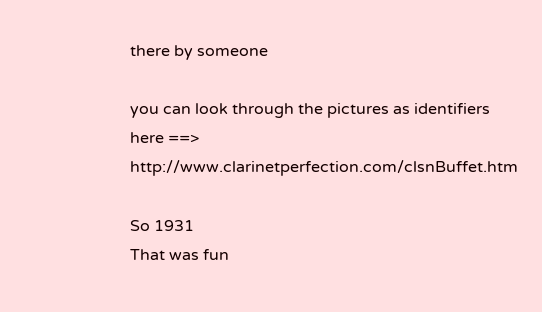there by someone

you can look through the pictures as identifiers here ==> http://www.clarinetperfection.com/clsnBuffet.htm

So 1931
That was fun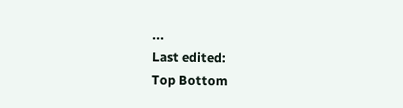...
Last edited:
Top Bottom